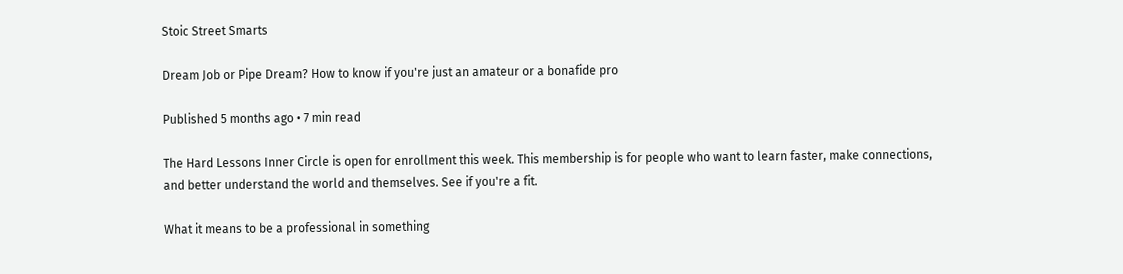Stoic Street Smarts

Dream Job or Pipe Dream? How to know if you're just an amateur or a bonafide pro

Published 5 months ago • 7 min read

The Hard Lessons Inner Circle is open for enrollment this week. This membership is for people who want to learn faster, make connections, and better understand the world and themselves. See if you're a fit.

What it means to be a professional in something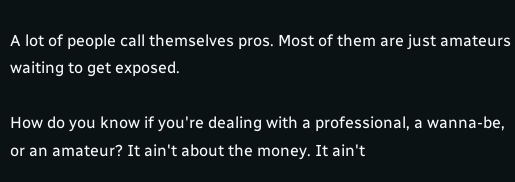A lot of people call themselves pros. Most of them are just amateurs waiting to get exposed.

How do you know if you're dealing with a professional, a wanna-be, or an amateur? It ain't about the money. It ain't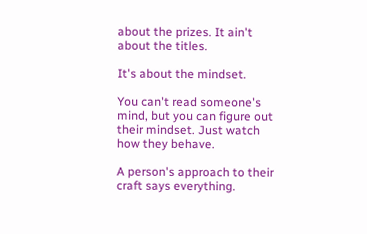about the prizes. It ain't about the titles.

It's about the mindset.

You can't read someone's mind, but you can figure out their mindset. Just watch how they behave.

A person's approach to their craft says everything.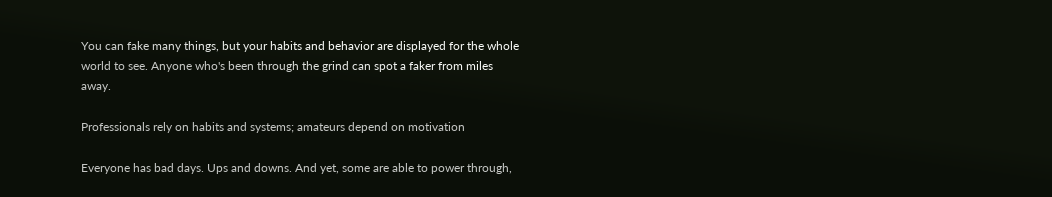You can fake many things, but your habits and behavior are displayed for the whole world to see. Anyone who's been through the grind can spot a faker from miles away.

Professionals rely on habits and systems; amateurs depend on motivation

Everyone has bad days. Ups and downs. And yet, some are able to power through,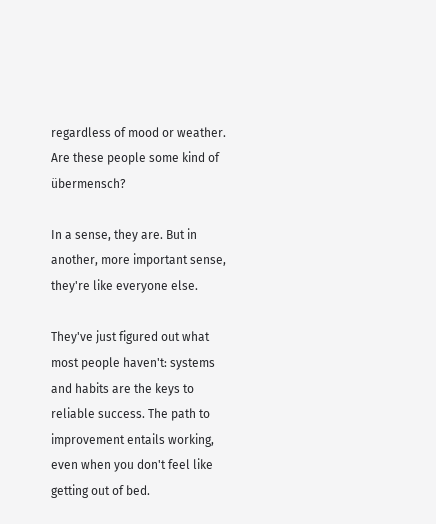regardless of mood or weather. Are these people some kind of übermensch?

In a sense, they are. But in another, more important sense, they're like everyone else.

They've just figured out what most people haven't: systems and habits are the keys to reliable success. The path to improvement entails working, even when you don't feel like getting out of bed.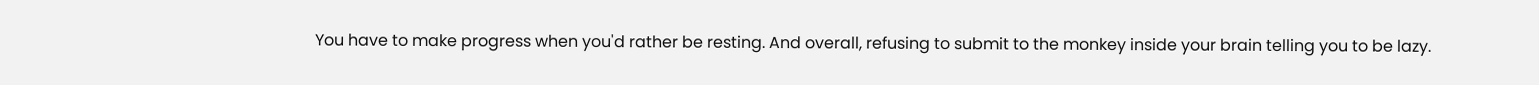You have to make progress when you'd rather be resting. And overall, refusing to submit to the monkey inside your brain telling you to be lazy.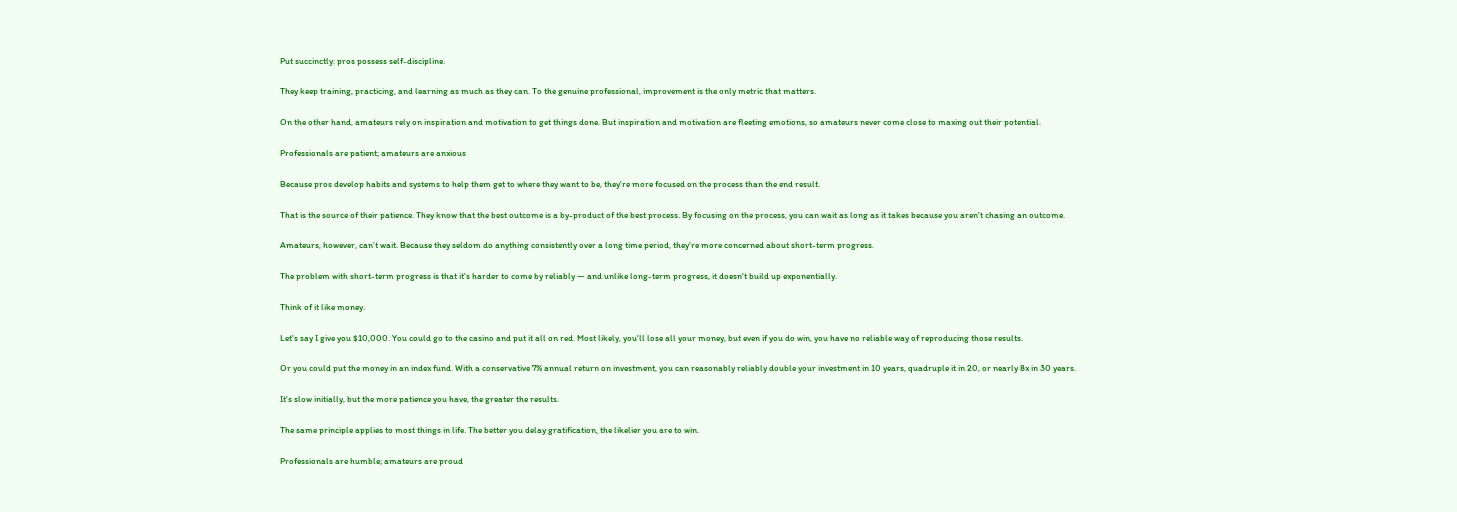Put succinctly: pros possess self-discipline.

They keep training, practicing, and learning as much as they can. To the genuine professional, improvement is the only metric that matters.

On the other hand, amateurs rely on inspiration and motivation to get things done. But inspiration and motivation are fleeting emotions, so amateurs never come close to maxing out their potential.

Professionals are patient; amateurs are anxious

Because pros develop habits and systems to help them get to where they want to be, they're more focused on the process than the end result.

That is the source of their patience. They know that the best outcome is a by-product of the best process. By focusing on the process, you can wait as long as it takes because you aren't chasing an outcome.

Amateurs, however, can’t wait. Because they seldom do anything consistently over a long time period, they're more concerned about short-term progress.

The problem with short-term progress is that it's harder to come by reliably — and unlike long-term progress, it doesn't build up exponentially.

Think of it like money.

Let's say I give you $10,000. You could go to the casino and put it all on red. Most likely, you'll lose all your money, but even if you do win, you have no reliable way of reproducing those results.

Or you could put the money in an index fund. With a conservative 7% annual return on investment, you can reasonably reliably double your investment in 10 years, quadruple it in 20, or nearly 8x in 30 years.

It's slow initially, but the more patience you have, the greater the results.

The same principle applies to most things in life. The better you delay gratification, the likelier you are to win.

Professionals are humble; amateurs are proud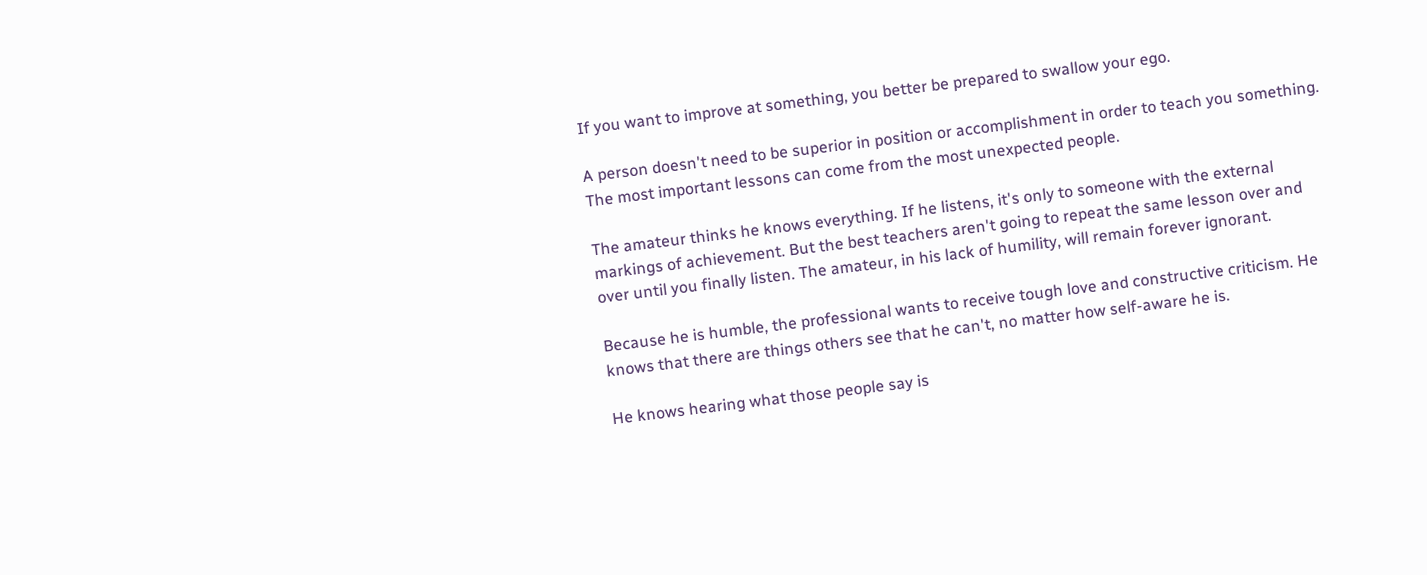If you want to improve at something, you better be prepared to swallow your ego.

A person doesn't need to be superior in position or accomplishment in order to teach you something. The most important lessons can come from the most unexpected people.

The amateur thinks he knows everything. If he listens, it's only to someone with the external markings of achievement. But the best teachers aren't going to repeat the same lesson over and over until you finally listen. The amateur, in his lack of humility, will remain forever ignorant.

Because he is humble, the professional wants to receive tough love and constructive criticism. He knows that there are things others see that he can't, no matter how self-aware he is.

He knows hearing what those people say is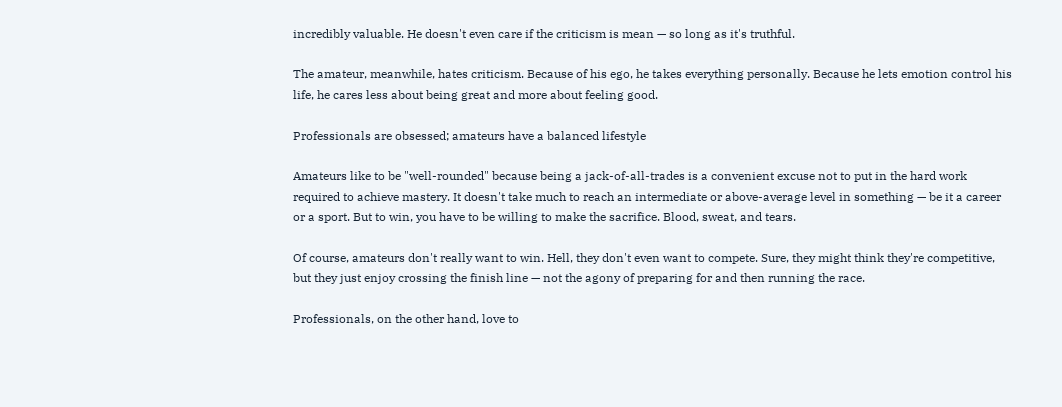incredibly valuable. He doesn't even care if the criticism is mean — so long as it's truthful.

The amateur, meanwhile, hates criticism. Because of his ego, he takes everything personally. Because he lets emotion control his life, he cares less about being great and more about feeling good.

Professionals are obsessed; amateurs have a balanced lifestyle

Amateurs like to be "well-rounded" because being a jack-of-all-trades is a convenient excuse not to put in the hard work required to achieve mastery. It doesn't take much to reach an intermediate or above-average level in something — be it a career or a sport. But to win, you have to be willing to make the sacrifice. Blood, sweat, and tears.

Of course, amateurs don't really want to win. Hell, they don't even want to compete. Sure, they might think they're competitive, but they just enjoy crossing the finish line — not the agony of preparing for and then running the race.

Professionals, on the other hand, love to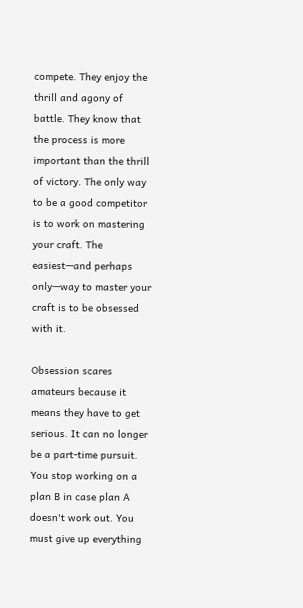compete. They enjoy the thrill and agony of battle. They know that the process is more important than the thrill of victory. The only way to be a good competitor is to work on mastering your craft. The easiest—and perhaps only—way to master your craft is to be obsessed with it.

Obsession scares amateurs because it means they have to get serious. It can no longer be a part-time pursuit. You stop working on a plan B in case plan A doesn't work out. You must give up everything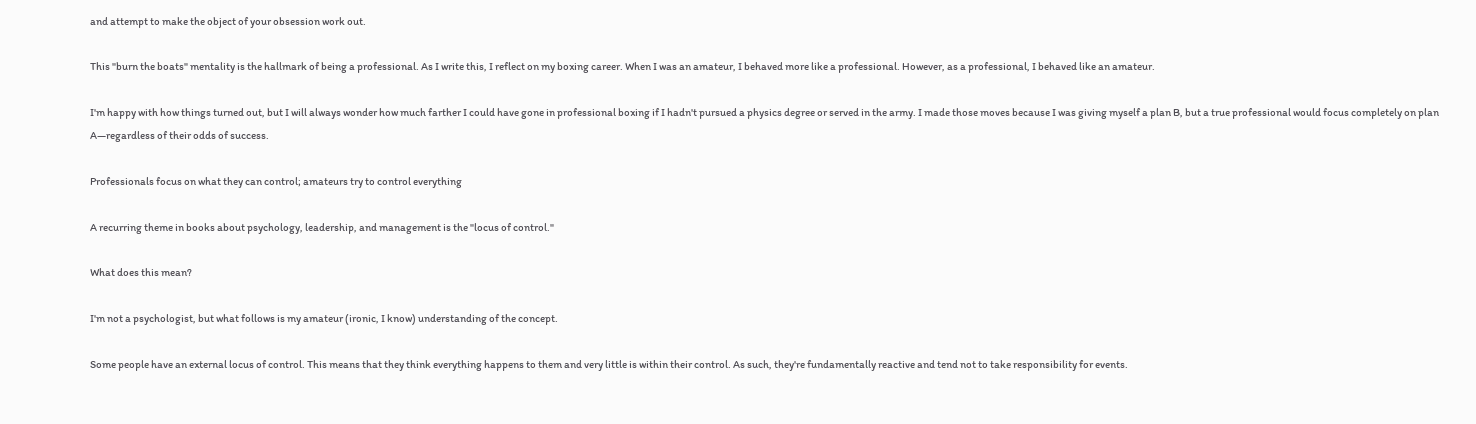and attempt to make the object of your obsession work out.

This "burn the boats" mentality is the hallmark of being a professional. As I write this, I reflect on my boxing career. When I was an amateur, I behaved more like a professional. However, as a professional, I behaved like an amateur.

I'm happy with how things turned out, but I will always wonder how much farther I could have gone in professional boxing if I hadn't pursued a physics degree or served in the army. I made those moves because I was giving myself a plan B, but a true professional would focus completely on plan A—regardless of their odds of success.

Professionals focus on what they can control; amateurs try to control everything

A recurring theme in books about psychology, leadership, and management is the "locus of control."

What does this mean?

I'm not a psychologist, but what follows is my amateur (ironic, I know) understanding of the concept.

Some people have an external locus of control. This means that they think everything happens to them and very little is within their control. As such, they're fundamentally reactive and tend not to take responsibility for events.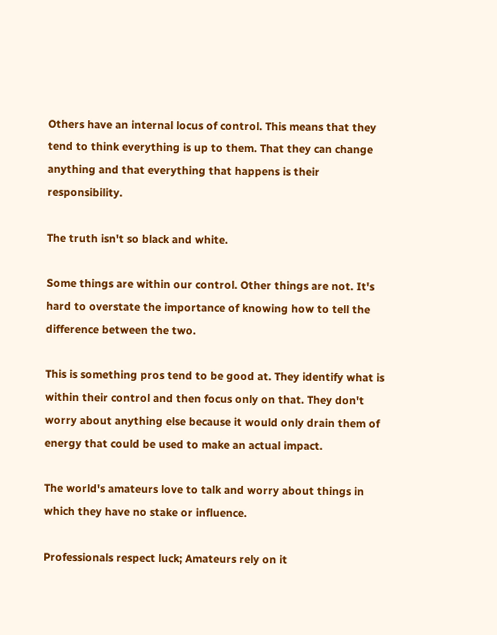Others have an internal locus of control. This means that they tend to think everything is up to them. That they can change anything and that everything that happens is their responsibility.

The truth isn't so black and white.

Some things are within our control. Other things are not. It's hard to overstate the importance of knowing how to tell the difference between the two.

This is something pros tend to be good at. They identify what is within their control and then focus only on that. They don't worry about anything else because it would only drain them of energy that could be used to make an actual impact.

The world's amateurs love to talk and worry about things in which they have no stake or influence.

Professionals respect luck; Amateurs rely on it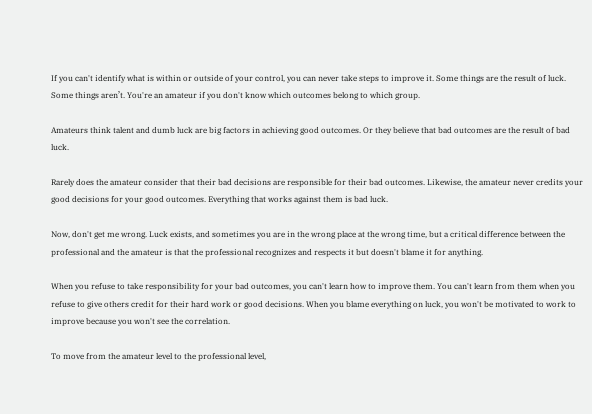If you can't identify what is within or outside of your control, you can never take steps to improve it. Some things are the result of luck. Some things aren’t. You're an amateur if you don't know which outcomes belong to which group.

Amateurs think talent and dumb luck are big factors in achieving good outcomes. Or they believe that bad outcomes are the result of bad luck.

Rarely does the amateur consider that their bad decisions are responsible for their bad outcomes. Likewise, the amateur never credits your good decisions for your good outcomes. Everything that works against them is bad luck.

Now, don't get me wrong. Luck exists, and sometimes you are in the wrong place at the wrong time, but a critical difference between the professional and the amateur is that the professional recognizes and respects it but doesn't blame it for anything.

When you refuse to take responsibility for your bad outcomes, you can't learn how to improve them. You can't learn from them when you refuse to give others credit for their hard work or good decisions. When you blame everything on luck, you won't be motivated to work to improve because you won't see the correlation.

To move from the amateur level to the professional level,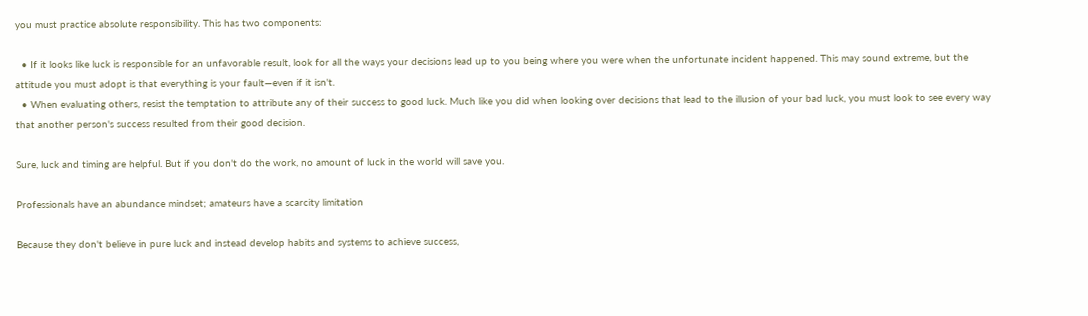you must practice absolute responsibility. This has two components:

  • If it looks like luck is responsible for an unfavorable result, look for all the ways your decisions lead up to you being where you were when the unfortunate incident happened. This may sound extreme, but the attitude you must adopt is that everything is your fault—even if it isn't.
  • When evaluating others, resist the temptation to attribute any of their success to good luck. Much like you did when looking over decisions that lead to the illusion of your bad luck, you must look to see every way that another person's success resulted from their good decision.

Sure, luck and timing are helpful. But if you don't do the work, no amount of luck in the world will save you.

Professionals have an abundance mindset; amateurs have a scarcity limitation

Because they don't believe in pure luck and instead develop habits and systems to achieve success,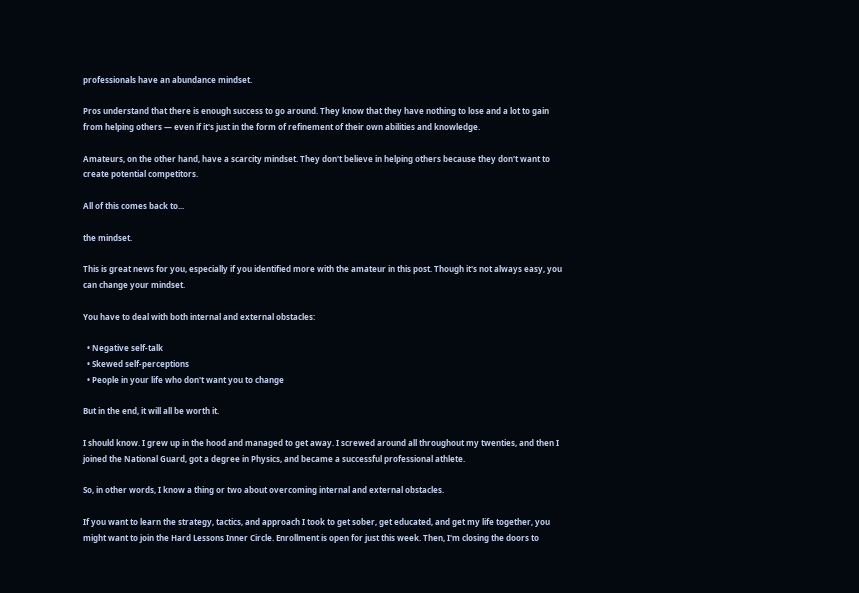professionals have an abundance mindset.

Pros understand that there is enough success to go around. They know that they have nothing to lose and a lot to gain from helping others — even if it's just in the form of refinement of their own abilities and knowledge.

Amateurs, on the other hand, have a scarcity mindset. They don't believe in helping others because they don't want to create potential competitors.

All of this comes back to...

the mindset.

This is great news for you, especially if you identified more with the amateur in this post. Though it's not always easy, you can change your mindset.

You have to deal with both internal and external obstacles:

  • Negative self-talk
  • Skewed self-perceptions
  • People in your life who don't want you to change

But in the end, it will all be worth it.

I should know. I grew up in the hood and managed to get away. I screwed around all throughout my twenties, and then I joined the National Guard, got a degree in Physics, and became a successful professional athlete.

So, in other words, I know a thing or two about overcoming internal and external obstacles.

If you want to learn the strategy, tactics, and approach I took to get sober, get educated, and get my life together, you might want to join the Hard Lessons Inner Circle. Enrollment is open for just this week. Then, I'm closing the doors to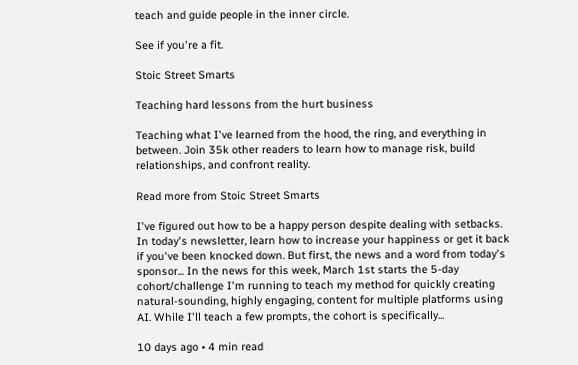teach and guide people in the inner circle.

See if you're a fit.

Stoic Street Smarts

Teaching hard lessons from the hurt business

Teaching what I've learned from the hood, the ring, and everything in between. Join 35k other readers to learn how to manage risk, build relationships, and confront reality.

Read more from Stoic Street Smarts

I've figured out how to be a happy person despite dealing with setbacks. In today's newsletter, learn how to increase your happiness or get it back if you've been knocked down. But first, the news and a word from today's sponsor... In the news for this week, March 1st starts the 5-day cohort/challenge I'm running to teach my method for quickly creating natural-sounding, highly engaging, content for multiple platforms using AI. While I'll teach a few prompts, the cohort is specifically...

10 days ago • 4 min read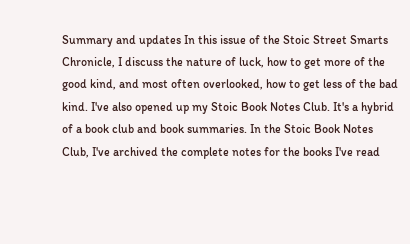Summary and updates In this issue of the Stoic Street Smarts Chronicle, I discuss the nature of luck, how to get more of the good kind, and most often overlooked, how to get less of the bad kind. I've also opened up my Stoic Book Notes Club. It's a hybrid of a book club and book summaries. In the Stoic Book Notes Club, I've archived the complete notes for the books I've read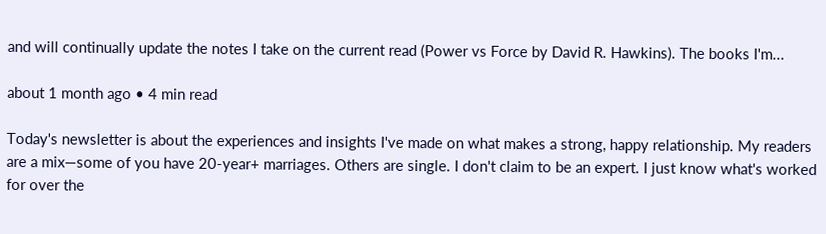and will continually update the notes I take on the current read (Power vs Force by David R. Hawkins). The books I'm...

about 1 month ago • 4 min read

Today's newsletter is about the experiences and insights I've made on what makes a strong, happy relationship. My readers are a mix—some of you have 20-year+ marriages. Others are single. I don't claim to be an expert. I just know what's worked for over the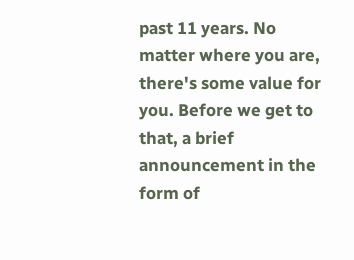past 11 years. No matter where you are, there's some value for you. Before we get to that, a brief announcement in the form of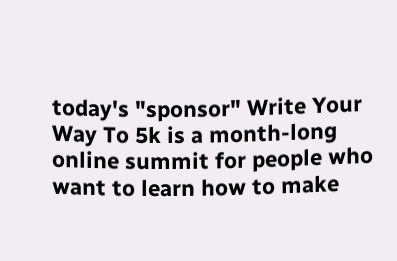today's "sponsor" Write Your Way To 5k is a month-long online summit for people who want to learn how to make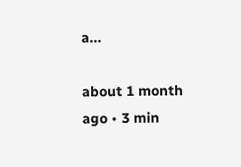a...

about 1 month ago • 3 min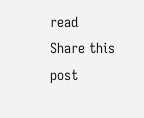read
Share this post